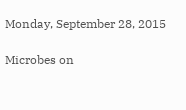Monday, September 28, 2015

Microbes on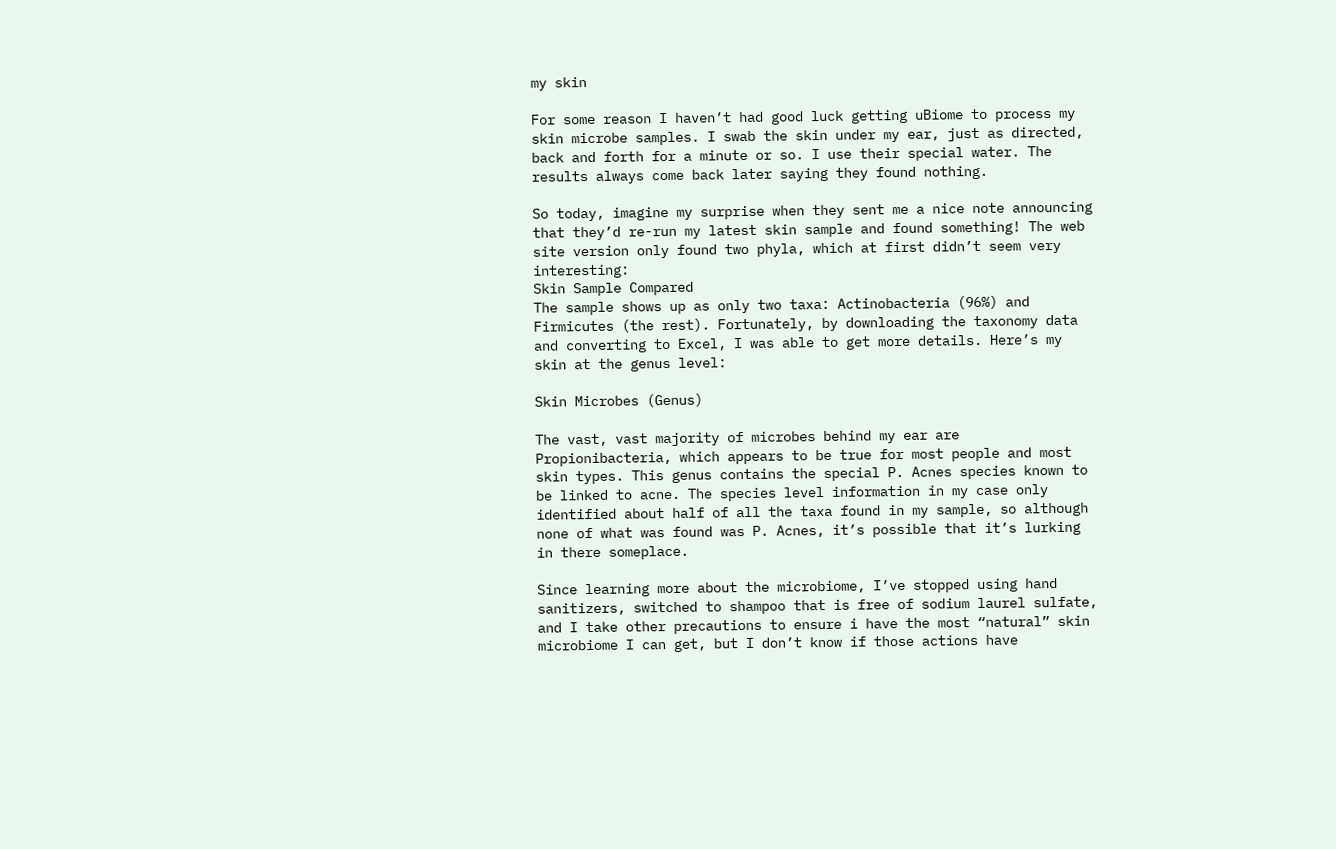my skin

For some reason I haven’t had good luck getting uBiome to process my skin microbe samples. I swab the skin under my ear, just as directed, back and forth for a minute or so. I use their special water. The results always come back later saying they found nothing.

So today, imagine my surprise when they sent me a nice note announcing that they’d re-run my latest skin sample and found something! The web site version only found two phyla, which at first didn’t seem very interesting:
Skin Sample Compared
The sample shows up as only two taxa: Actinobacteria (96%) and Firmicutes (the rest). Fortunately, by downloading the taxonomy data and converting to Excel, I was able to get more details. Here’s my skin at the genus level:

Skin Microbes (Genus)

The vast, vast majority of microbes behind my ear are Propionibacteria, which appears to be true for most people and most skin types. This genus contains the special P. Acnes species known to be linked to acne. The species level information in my case only identified about half of all the taxa found in my sample, so although none of what was found was P. Acnes, it’s possible that it’s lurking in there someplace.

Since learning more about the microbiome, I’ve stopped using hand sanitizers, switched to shampoo that is free of sodium laurel sulfate, and I take other precautions to ensure i have the most “natural” skin microbiome I can get, but I don’t know if those actions have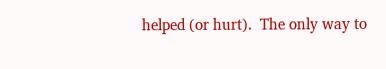helped (or hurt).  The only way to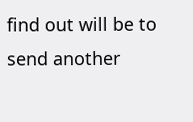find out will be to send another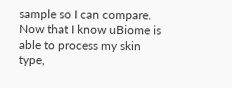sample so I can compare. Now that I know uBiome is able to process my skin type,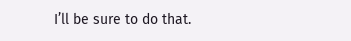I’ll be sure to do that.